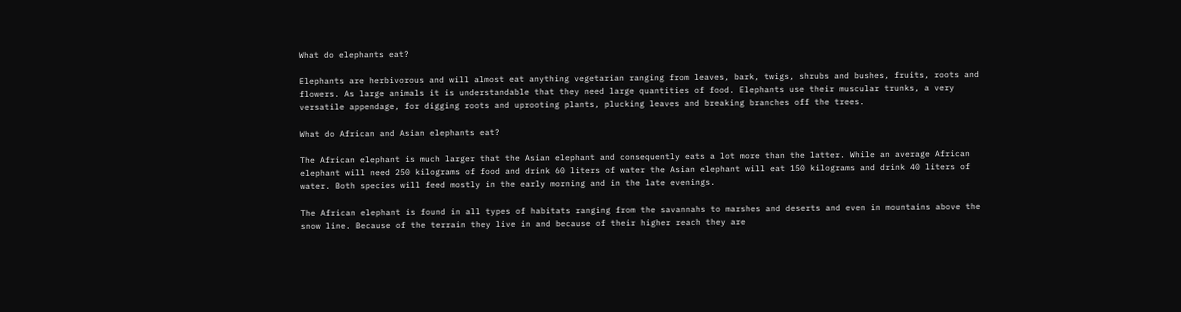What do elephants eat?

Elephants are herbivorous and will almost eat anything vegetarian ranging from leaves, bark, twigs, shrubs and bushes, fruits, roots and flowers. As large animals it is understandable that they need large quantities of food. Elephants use their muscular trunks, a very versatile appendage, for digging roots and uprooting plants, plucking leaves and breaking branches off the trees.

What do African and Asian elephants eat?

The African elephant is much larger that the Asian elephant and consequently eats a lot more than the latter. While an average African elephant will need 250 kilograms of food and drink 60 liters of water the Asian elephant will eat 150 kilograms and drink 40 liters of water. Both species will feed mostly in the early morning and in the late evenings.

The African elephant is found in all types of habitats ranging from the savannahs to marshes and deserts and even in mountains above the snow line. Because of the terrain they live in and because of their higher reach they are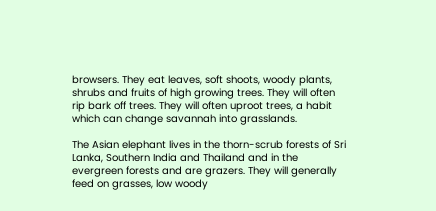browsers. They eat leaves, soft shoots, woody plants, shrubs and fruits of high growing trees. They will often rip bark off trees. They will often uproot trees, a habit which can change savannah into grasslands.

The Asian elephant lives in the thorn-scrub forests of Sri Lanka, Southern India and Thailand and in the evergreen forests and are grazers. They will generally feed on grasses, low woody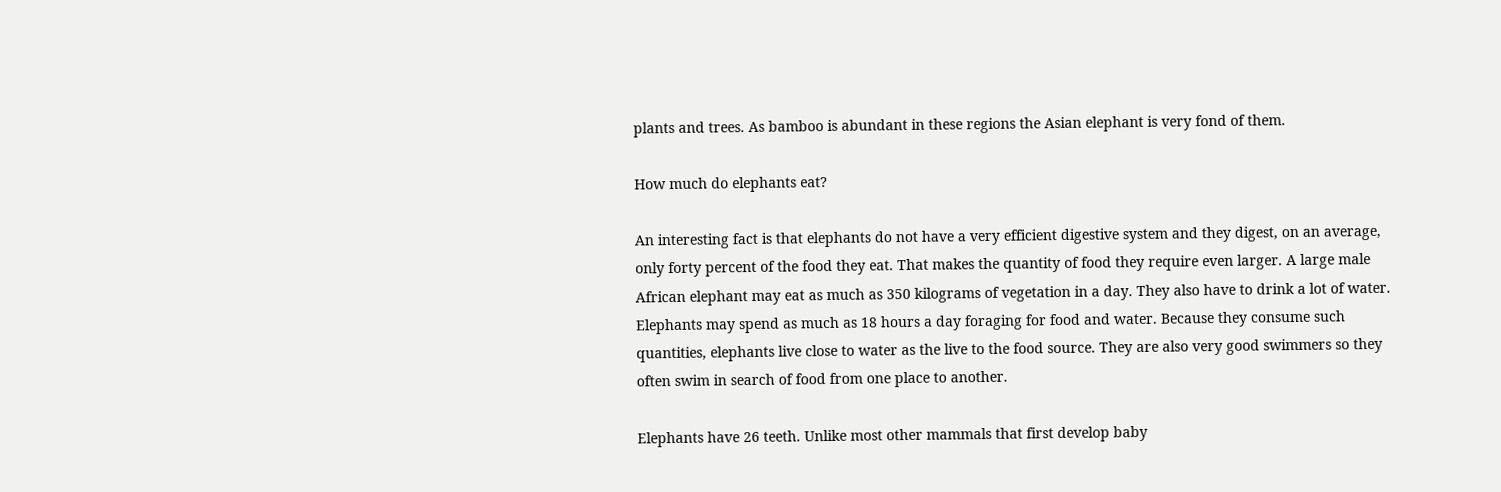plants and trees. As bamboo is abundant in these regions the Asian elephant is very fond of them.

How much do elephants eat?

An interesting fact is that elephants do not have a very efficient digestive system and they digest, on an average, only forty percent of the food they eat. That makes the quantity of food they require even larger. A large male African elephant may eat as much as 350 kilograms of vegetation in a day. They also have to drink a lot of water. Elephants may spend as much as 18 hours a day foraging for food and water. Because they consume such quantities, elephants live close to water as the live to the food source. They are also very good swimmers so they often swim in search of food from one place to another.

Elephants have 26 teeth. Unlike most other mammals that first develop baby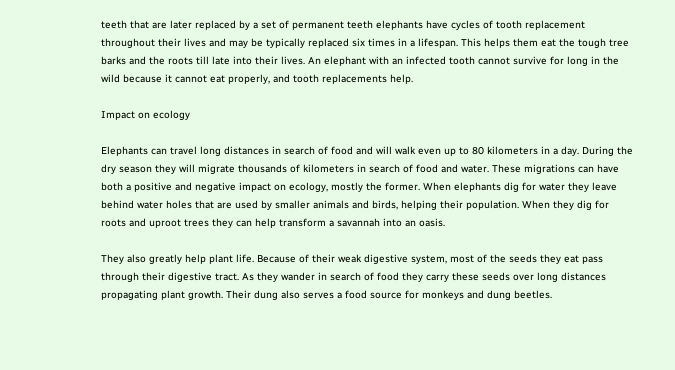teeth that are later replaced by a set of permanent teeth elephants have cycles of tooth replacement throughout their lives and may be typically replaced six times in a lifespan. This helps them eat the tough tree barks and the roots till late into their lives. An elephant with an infected tooth cannot survive for long in the wild because it cannot eat properly, and tooth replacements help.

Impact on ecology

Elephants can travel long distances in search of food and will walk even up to 80 kilometers in a day. During the dry season they will migrate thousands of kilometers in search of food and water. These migrations can have both a positive and negative impact on ecology, mostly the former. When elephants dig for water they leave behind water holes that are used by smaller animals and birds, helping their population. When they dig for roots and uproot trees they can help transform a savannah into an oasis.

They also greatly help plant life. Because of their weak digestive system, most of the seeds they eat pass through their digestive tract. As they wander in search of food they carry these seeds over long distances propagating plant growth. Their dung also serves a food source for monkeys and dung beetles.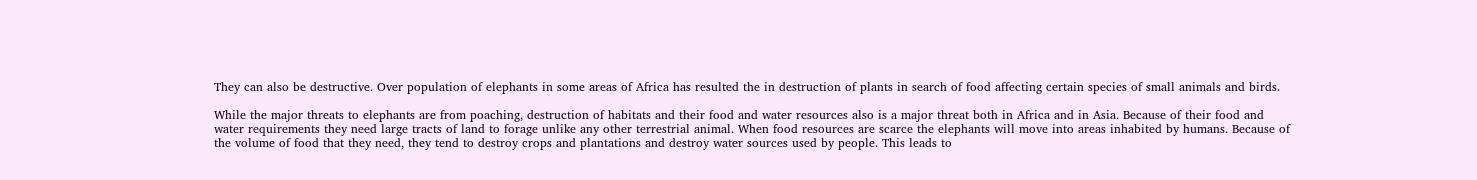They can also be destructive. Over population of elephants in some areas of Africa has resulted the in destruction of plants in search of food affecting certain species of small animals and birds.

While the major threats to elephants are from poaching, destruction of habitats and their food and water resources also is a major threat both in Africa and in Asia. Because of their food and water requirements they need large tracts of land to forage unlike any other terrestrial animal. When food resources are scarce the elephants will move into areas inhabited by humans. Because of the volume of food that they need, they tend to destroy crops and plantations and destroy water sources used by people. This leads to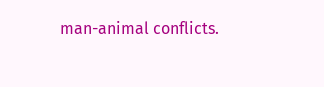man-animal conflicts.